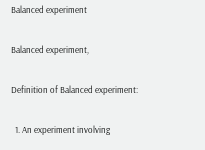Balanced experiment

Balanced experiment,

Definition of Balanced experiment:

  1. An experiment involving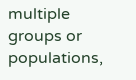multiple groups or populations,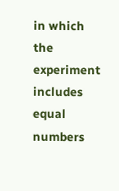in which the experiment includes equal numbers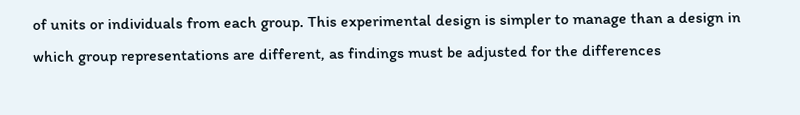of units or individuals from each group. This experimental design is simpler to manage than a design in which group representations are different, as findings must be adjusted for the differences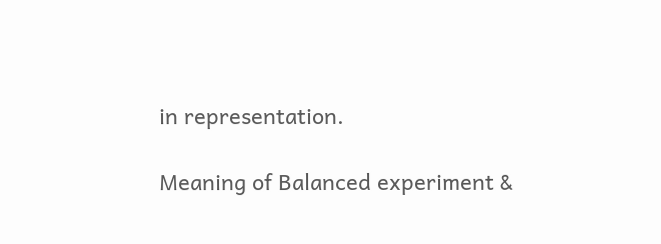in representation.

Meaning of Balanced experiment &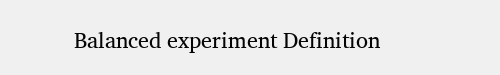Balanced experiment Definition